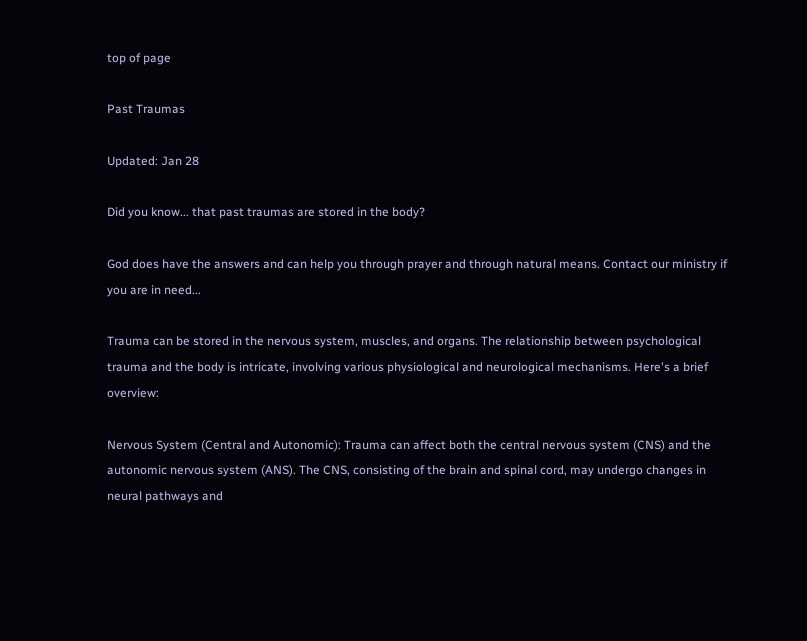top of page

Past Traumas

Updated: Jan 28

Did you know... that past traumas are stored in the body?

God does have the answers and can help you through prayer and through natural means. Contact our ministry if you are in need...

Trauma can be stored in the nervous system, muscles, and organs. The relationship between psychological trauma and the body is intricate, involving various physiological and neurological mechanisms. Here's a brief overview:

Nervous System (Central and Autonomic): Trauma can affect both the central nervous system (CNS) and the autonomic nervous system (ANS). The CNS, consisting of the brain and spinal cord, may undergo changes in neural pathways and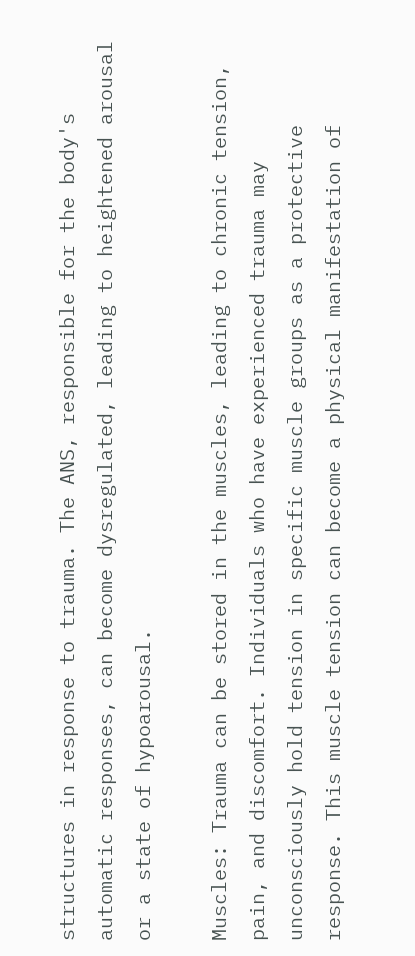structures in response to trauma. The ANS, responsible for the body's automatic responses, can become dysregulated, leading to heightened arousal or a state of hypoarousal.

Muscles: Trauma can be stored in the muscles, leading to chronic tension, pain, and discomfort. Individuals who have experienced trauma may unconsciously hold tension in specific muscle groups as a protective response. This muscle tension can become a physical manifestation of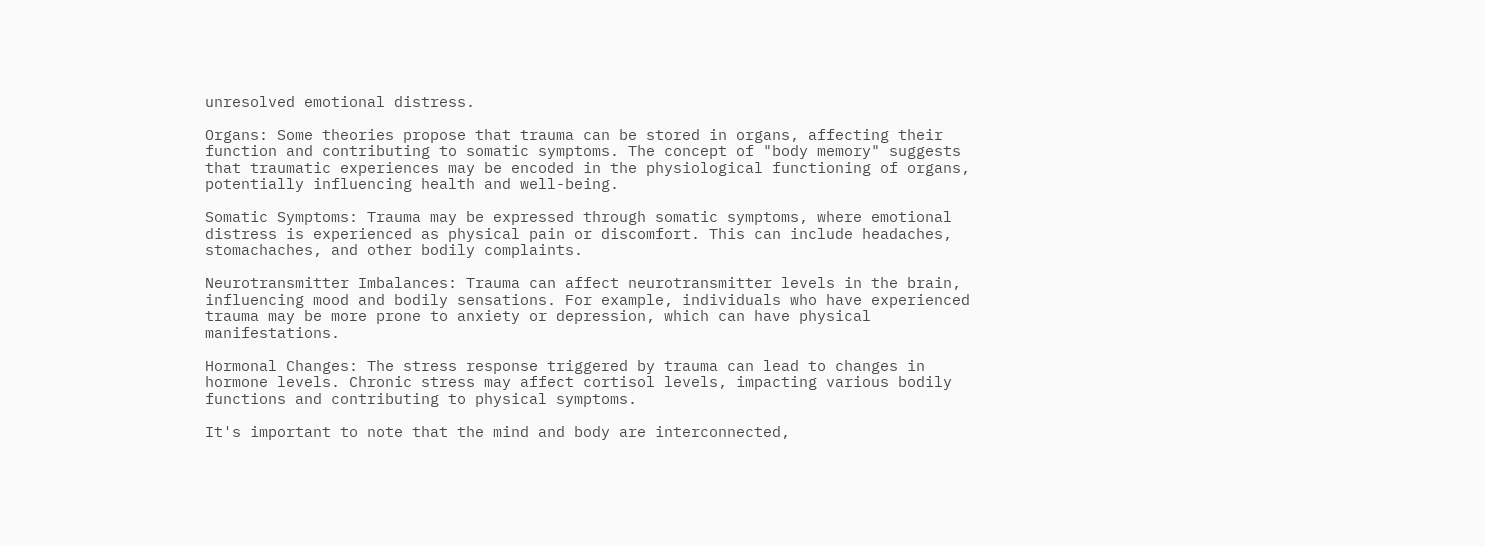unresolved emotional distress.

Organs: Some theories propose that trauma can be stored in organs, affecting their function and contributing to somatic symptoms. The concept of "body memory" suggests that traumatic experiences may be encoded in the physiological functioning of organs, potentially influencing health and well-being.

Somatic Symptoms: Trauma may be expressed through somatic symptoms, where emotional distress is experienced as physical pain or discomfort. This can include headaches, stomachaches, and other bodily complaints.

Neurotransmitter Imbalances: Trauma can affect neurotransmitter levels in the brain, influencing mood and bodily sensations. For example, individuals who have experienced trauma may be more prone to anxiety or depression, which can have physical manifestations.

Hormonal Changes: The stress response triggered by trauma can lead to changes in hormone levels. Chronic stress may affect cortisol levels, impacting various bodily functions and contributing to physical symptoms.

It's important to note that the mind and body are interconnected,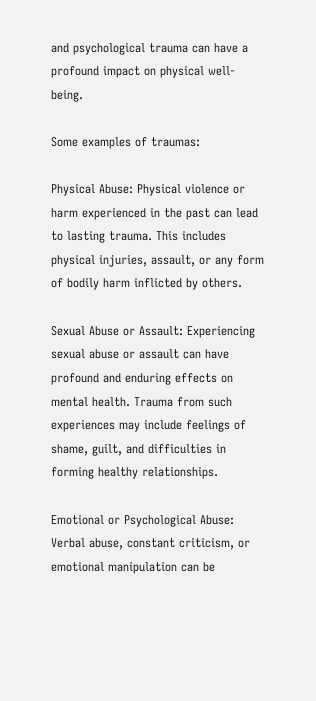and psychological trauma can have a profound impact on physical well-being.

Some examples of traumas:

Physical Abuse: Physical violence or harm experienced in the past can lead to lasting trauma. This includes physical injuries, assault, or any form of bodily harm inflicted by others.

Sexual Abuse or Assault: Experiencing sexual abuse or assault can have profound and enduring effects on mental health. Trauma from such experiences may include feelings of shame, guilt, and difficulties in forming healthy relationships.

Emotional or Psychological Abuse: Verbal abuse, constant criticism, or emotional manipulation can be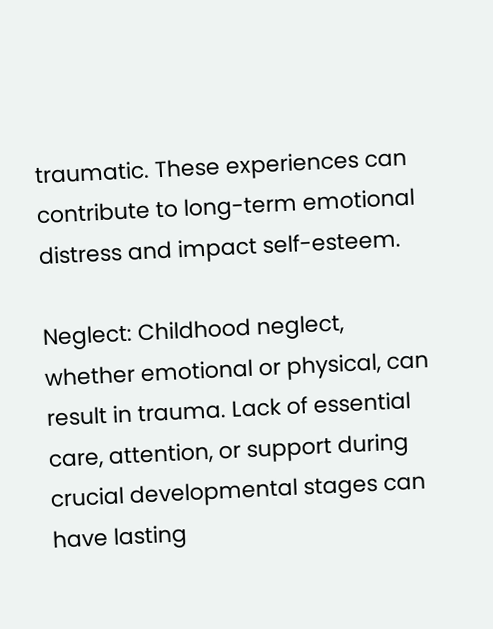traumatic. These experiences can contribute to long-term emotional distress and impact self-esteem.

Neglect: Childhood neglect, whether emotional or physical, can result in trauma. Lack of essential care, attention, or support during crucial developmental stages can have lasting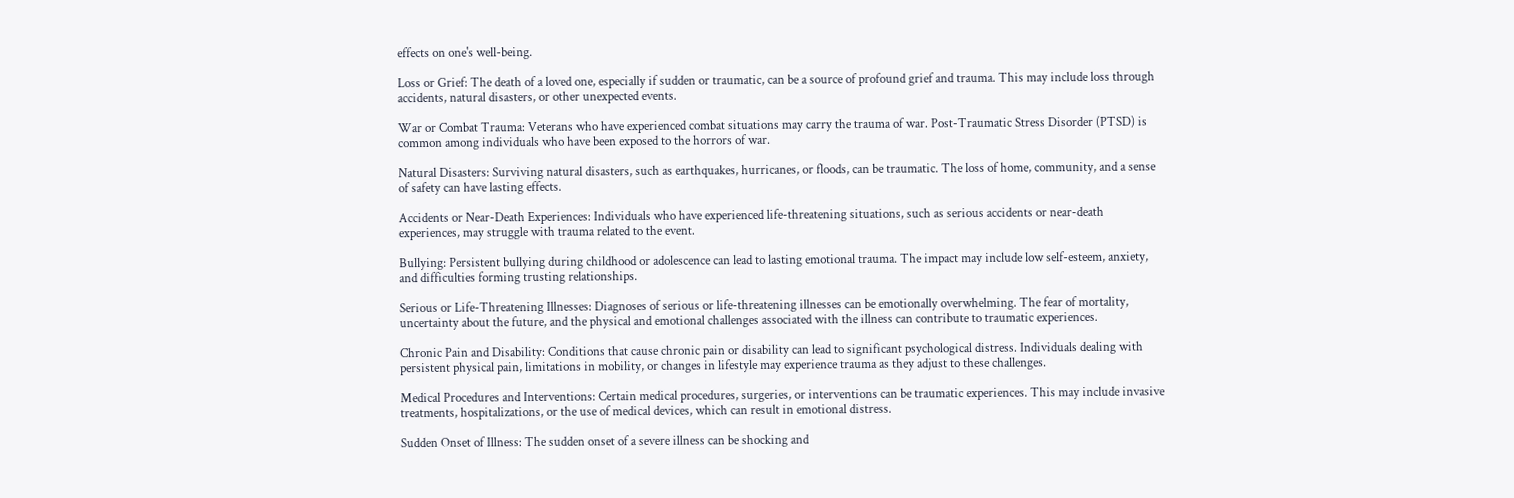effects on one's well-being.

Loss or Grief: The death of a loved one, especially if sudden or traumatic, can be a source of profound grief and trauma. This may include loss through accidents, natural disasters, or other unexpected events.

War or Combat Trauma: Veterans who have experienced combat situations may carry the trauma of war. Post-Traumatic Stress Disorder (PTSD) is common among individuals who have been exposed to the horrors of war.

Natural Disasters: Surviving natural disasters, such as earthquakes, hurricanes, or floods, can be traumatic. The loss of home, community, and a sense of safety can have lasting effects.

Accidents or Near-Death Experiences: Individuals who have experienced life-threatening situations, such as serious accidents or near-death experiences, may struggle with trauma related to the event.

Bullying: Persistent bullying during childhood or adolescence can lead to lasting emotional trauma. The impact may include low self-esteem, anxiety, and difficulties forming trusting relationships.

Serious or Life-Threatening Illnesses: Diagnoses of serious or life-threatening illnesses can be emotionally overwhelming. The fear of mortality, uncertainty about the future, and the physical and emotional challenges associated with the illness can contribute to traumatic experiences.

Chronic Pain and Disability: Conditions that cause chronic pain or disability can lead to significant psychological distress. Individuals dealing with persistent physical pain, limitations in mobility, or changes in lifestyle may experience trauma as they adjust to these challenges.

Medical Procedures and Interventions: Certain medical procedures, surgeries, or interventions can be traumatic experiences. This may include invasive treatments, hospitalizations, or the use of medical devices, which can result in emotional distress.

Sudden Onset of Illness: The sudden onset of a severe illness can be shocking and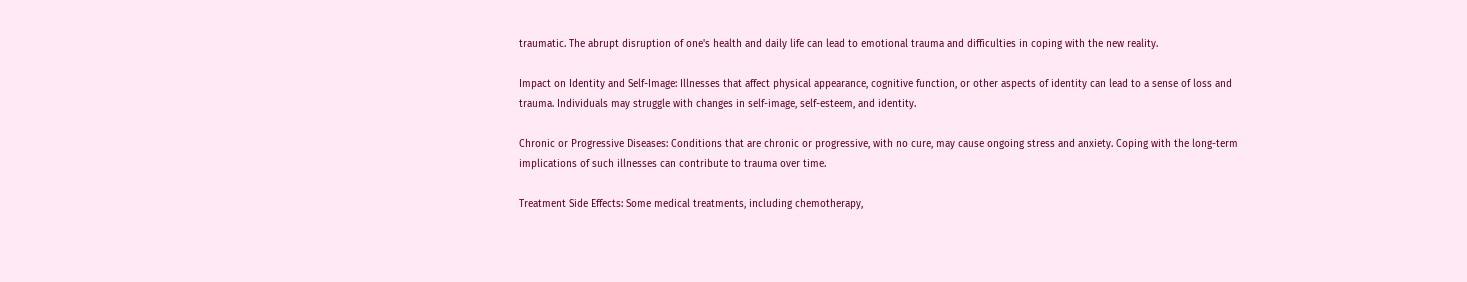traumatic. The abrupt disruption of one's health and daily life can lead to emotional trauma and difficulties in coping with the new reality.

Impact on Identity and Self-Image: Illnesses that affect physical appearance, cognitive function, or other aspects of identity can lead to a sense of loss and trauma. Individuals may struggle with changes in self-image, self-esteem, and identity.

Chronic or Progressive Diseases: Conditions that are chronic or progressive, with no cure, may cause ongoing stress and anxiety. Coping with the long-term implications of such illnesses can contribute to trauma over time.

Treatment Side Effects: Some medical treatments, including chemotherapy,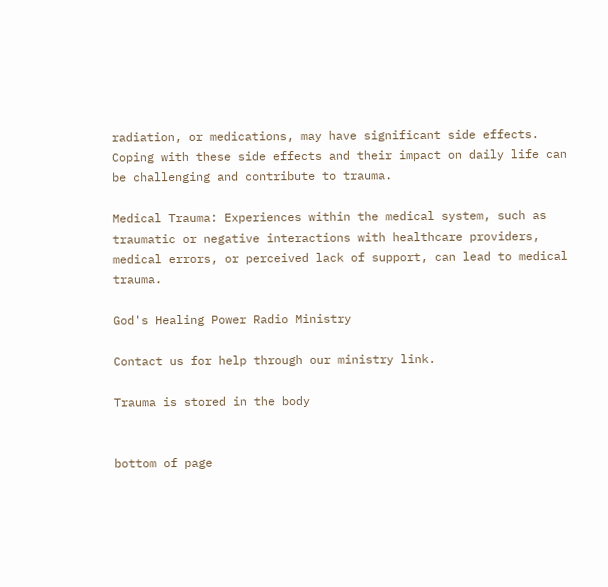radiation, or medications, may have significant side effects. Coping with these side effects and their impact on daily life can be challenging and contribute to trauma.

Medical Trauma: Experiences within the medical system, such as traumatic or negative interactions with healthcare providers, medical errors, or perceived lack of support, can lead to medical trauma.

God's Healing Power Radio Ministry

Contact us for help through our ministry link.

Trauma is stored in the body


bottom of page